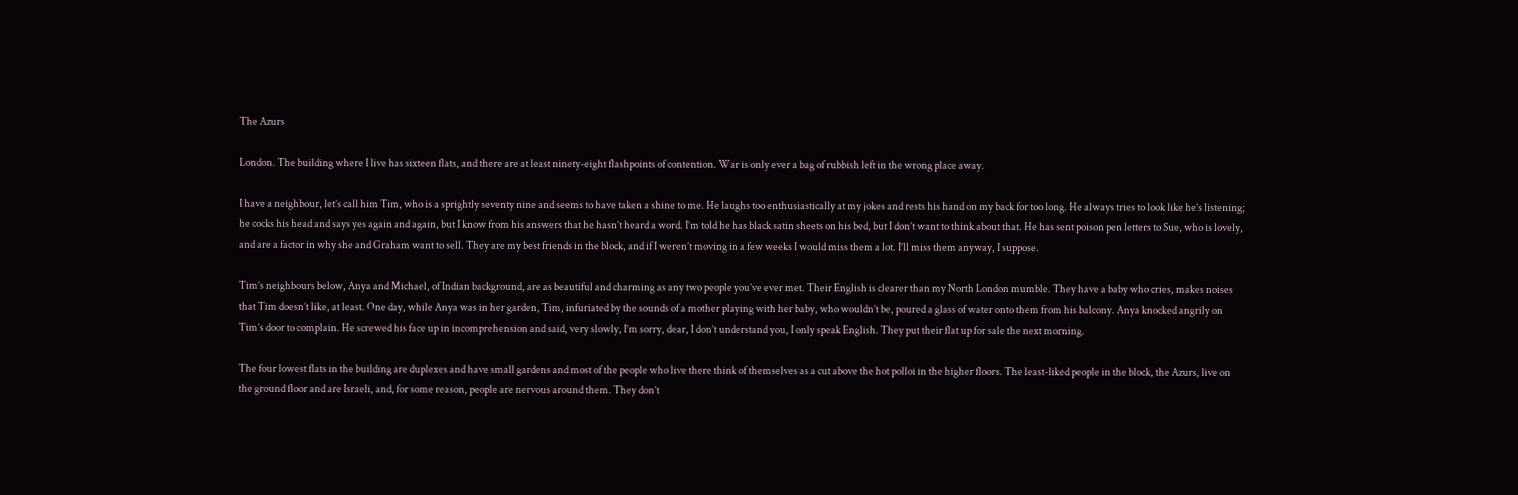The Azurs

London. The building where I live has sixteen flats, and there are at least ninety-eight flashpoints of contention. War is only ever a bag of rubbish left in the wrong place away.

I have a neighbour, let’s call him Tim, who is a sprightly seventy nine and seems to have taken a shine to me. He laughs too enthusiastically at my jokes and rests his hand on my back for too long. He always tries to look like he’s listening; he cocks his head and says yes again and again, but I know from his answers that he hasn’t heard a word. I’m told he has black satin sheets on his bed, but I don’t want to think about that. He has sent poison pen letters to Sue, who is lovely, and are a factor in why she and Graham want to sell. They are my best friends in the block, and if I weren’t moving in a few weeks I would miss them a lot. I’ll miss them anyway, I suppose.

Tim’s neighbours below, Anya and Michael, of Indian background, are as beautiful and charming as any two people you’ve ever met. Their English is clearer than my North London mumble. They have a baby who cries, makes noises that Tim doesn’t like, at least. One day, while Anya was in her garden, Tim, infuriated by the sounds of a mother playing with her baby, who wouldn’t be, poured a glass of water onto them from his balcony. Anya knocked angrily on Tim’s door to complain. He screwed his face up in incomprehension and said, very slowly, I’m sorry, dear, I don’t understand you, I only speak English. They put their flat up for sale the next morning.

The four lowest flats in the building are duplexes and have small gardens and most of the people who live there think of themselves as a cut above the hot polloi in the higher floors. The least-liked people in the block, the Azurs, live on the ground floor and are Israeli, and, for some reason, people are nervous around them. They don’t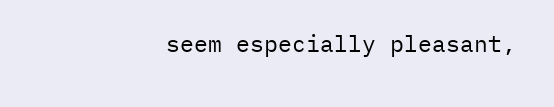seem especially pleasant,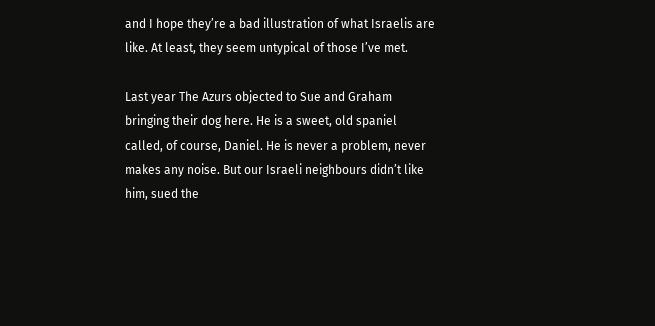and I hope they’re a bad illustration of what Israelis are like. At least, they seem untypical of those I’ve met.

Last year The Azurs objected to Sue and Graham bringing their dog here. He is a sweet, old spaniel called, of course, Daniel. He is never a problem, never makes any noise. But our Israeli neighbours didn’t like him, sued the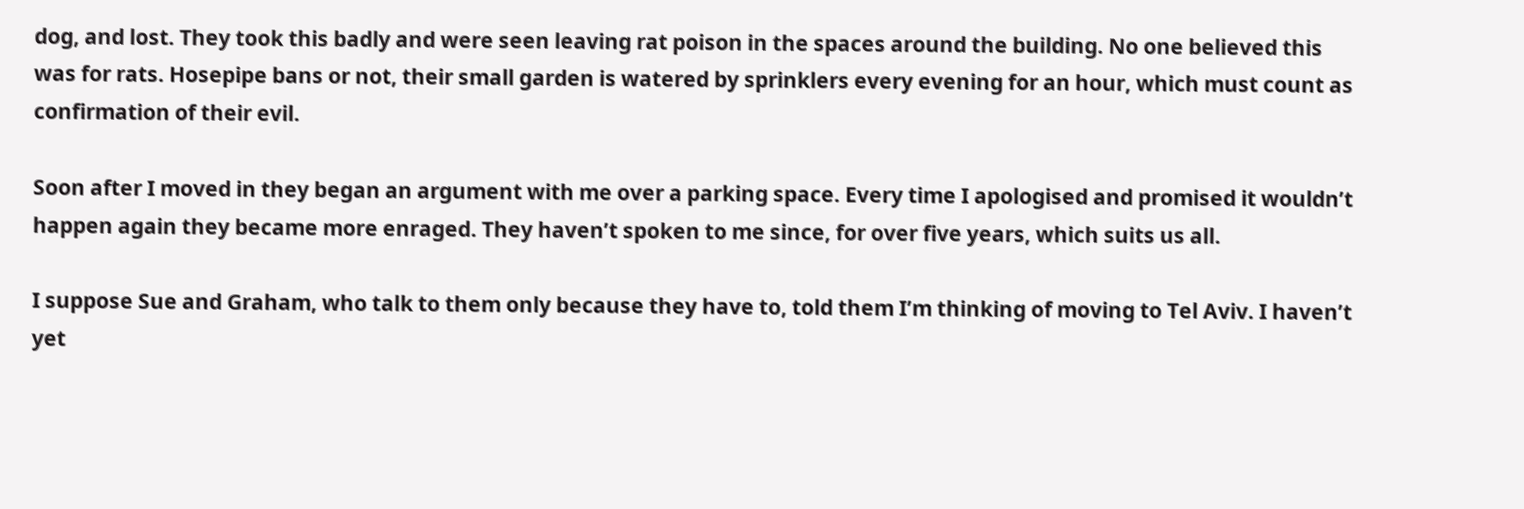dog, and lost. They took this badly and were seen leaving rat poison in the spaces around the building. No one believed this was for rats. Hosepipe bans or not, their small garden is watered by sprinklers every evening for an hour, which must count as confirmation of their evil.

Soon after I moved in they began an argument with me over a parking space. Every time I apologised and promised it wouldn’t happen again they became more enraged. They haven’t spoken to me since, for over five years, which suits us all.

I suppose Sue and Graham, who talk to them only because they have to, told them I’m thinking of moving to Tel Aviv. I haven’t yet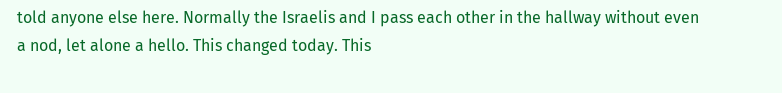told anyone else here. Normally the Israelis and I pass each other in the hallway without even a nod, let alone a hello. This changed today. This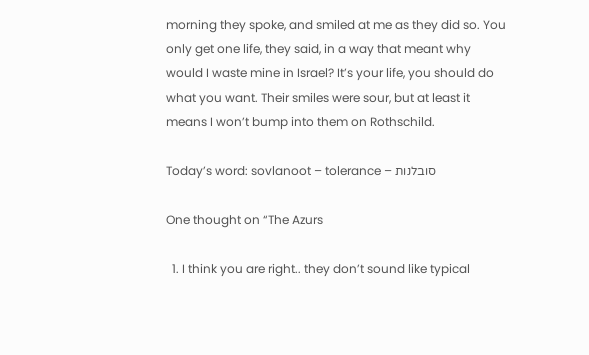morning they spoke, and smiled at me as they did so. You only get one life, they said, in a way that meant why would I waste mine in Israel? It’s your life, you should do what you want. Their smiles were sour, but at least it means I won’t bump into them on Rothschild.

Today’s word: sovlanoot – tolerance – סובלנות

One thought on “The Azurs

  1. I think you are right.. they don’t sound like typical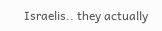Israelis.. they actually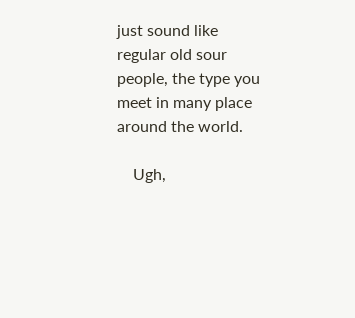just sound like regular old sour people, the type you meet in many place around the world.

    Ugh,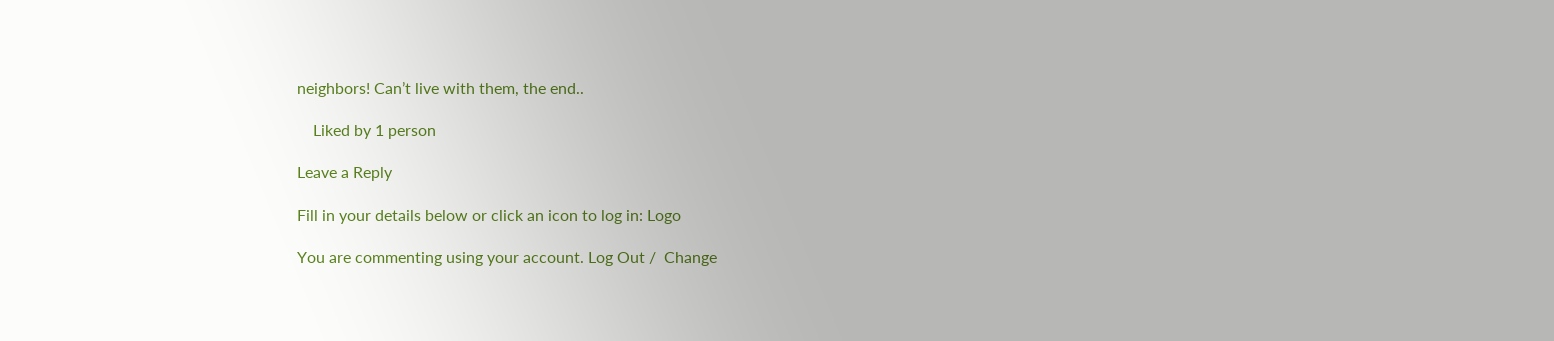neighbors! Can’t live with them, the end..

    Liked by 1 person

Leave a Reply

Fill in your details below or click an icon to log in: Logo

You are commenting using your account. Log Out /  Change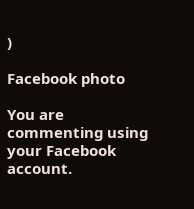)

Facebook photo

You are commenting using your Facebook account.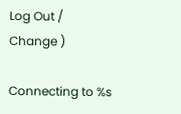Log Out /  Change )

Connecting to %s